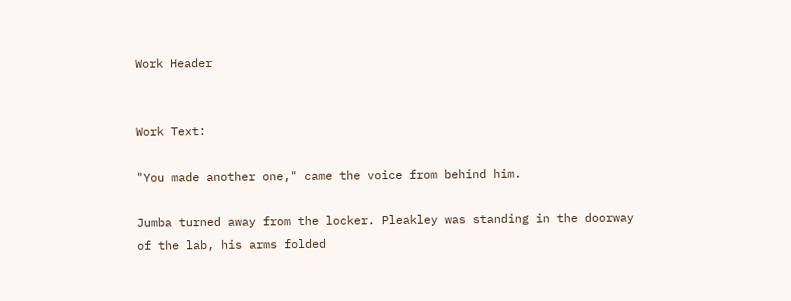Work Header


Work Text:

"You made another one," came the voice from behind him.

Jumba turned away from the locker. Pleakley was standing in the doorway of the lab, his arms folded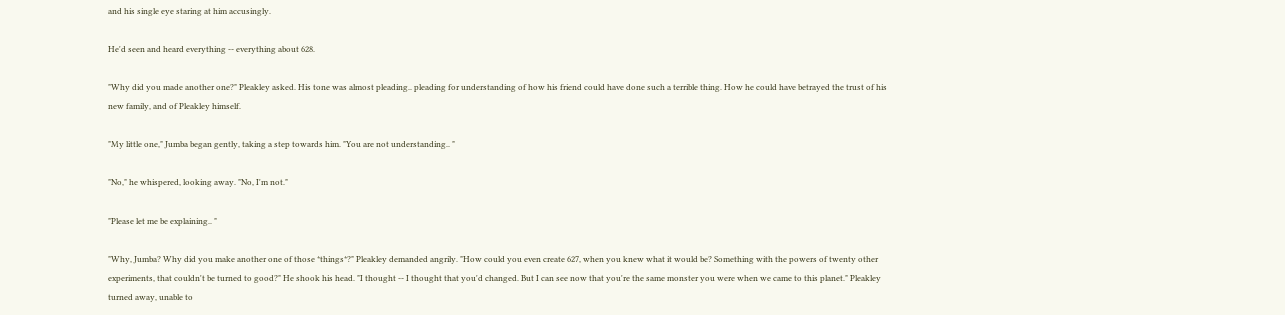and his single eye staring at him accusingly.

He'd seen and heard everything -- everything about 628.

"Why did you made another one?" Pleakley asked. His tone was almost pleading.. pleading for understanding of how his friend could have done such a terrible thing. How he could have betrayed the trust of his new family, and of Pleakley himself.

"My little one," Jumba began gently, taking a step towards him. "You are not understanding.. "

"No," he whispered, looking away. "No, I'm not."

"Please let me be explaining.. "

"Why, Jumba? Why did you make another one of those *things*?" Pleakley demanded angrily. "How could you even create 627, when you knew what it would be? Something with the powers of twenty other experiments, that couldn't be turned to good?" He shook his head. "I thought -- I thought that you'd changed. But I can see now that you're the same monster you were when we came to this planet." Pleakley turned away, unable to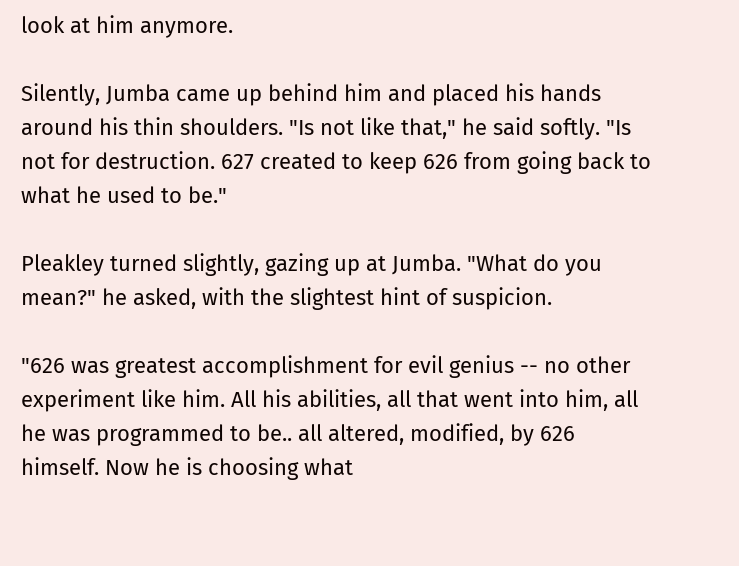look at him anymore.

Silently, Jumba came up behind him and placed his hands around his thin shoulders. "Is not like that," he said softly. "Is not for destruction. 627 created to keep 626 from going back to what he used to be."

Pleakley turned slightly, gazing up at Jumba. "What do you mean?" he asked, with the slightest hint of suspicion.

"626 was greatest accomplishment for evil genius -- no other experiment like him. All his abilities, all that went into him, all he was programmed to be.. all altered, modified, by 626 himself. Now he is choosing what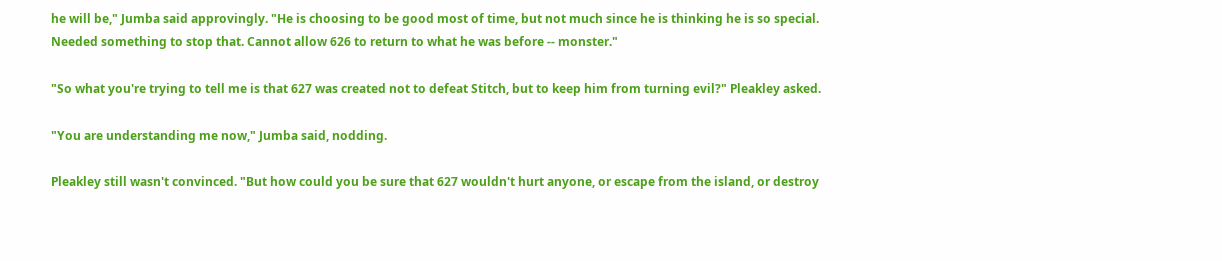he will be," Jumba said approvingly. "He is choosing to be good most of time, but not much since he is thinking he is so special. Needed something to stop that. Cannot allow 626 to return to what he was before -- monster."

"So what you're trying to tell me is that 627 was created not to defeat Stitch, but to keep him from turning evil?" Pleakley asked.

"You are understanding me now," Jumba said, nodding.

Pleakley still wasn't convinced. "But how could you be sure that 627 wouldn't hurt anyone, or escape from the island, or destroy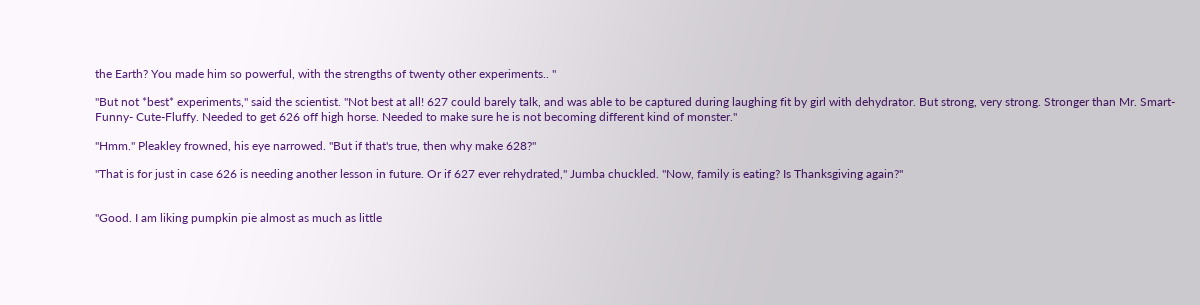the Earth? You made him so powerful, with the strengths of twenty other experiments.. "

"But not *best* experiments," said the scientist. "Not best at all! 627 could barely talk, and was able to be captured during laughing fit by girl with dehydrator. But strong, very strong. Stronger than Mr. Smart-Funny- Cute-Fluffy. Needed to get 626 off high horse. Needed to make sure he is not becoming different kind of monster."

"Hmm." Pleakley frowned, his eye narrowed. "But if that's true, then why make 628?"

"That is for just in case 626 is needing another lesson in future. Or if 627 ever rehydrated," Jumba chuckled. "Now, family is eating? Is Thanksgiving again?"


"Good. I am liking pumpkin pie almost as much as little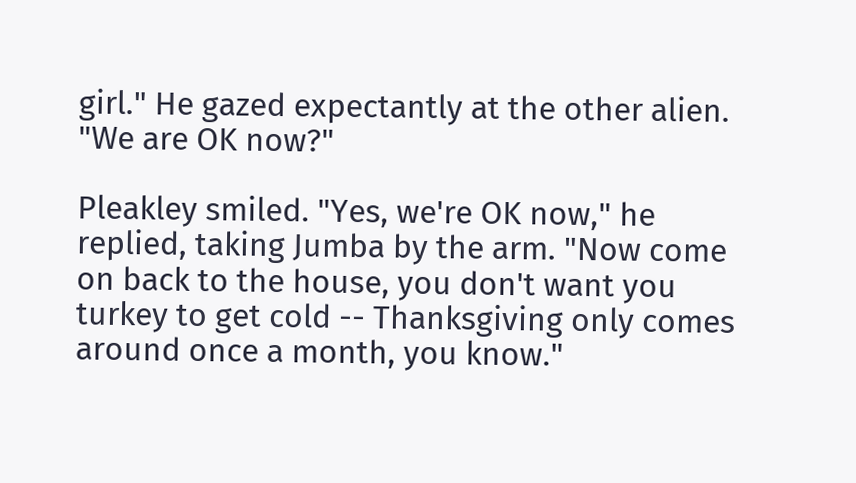girl." He gazed expectantly at the other alien. "We are OK now?"

Pleakley smiled. "Yes, we're OK now," he replied, taking Jumba by the arm. "Now come on back to the house, you don't want you turkey to get cold -- Thanksgiving only comes around once a month, you know."